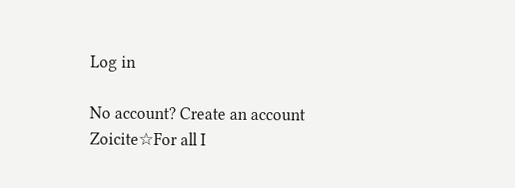Log in

No account? Create an account
Zoicite☆For all I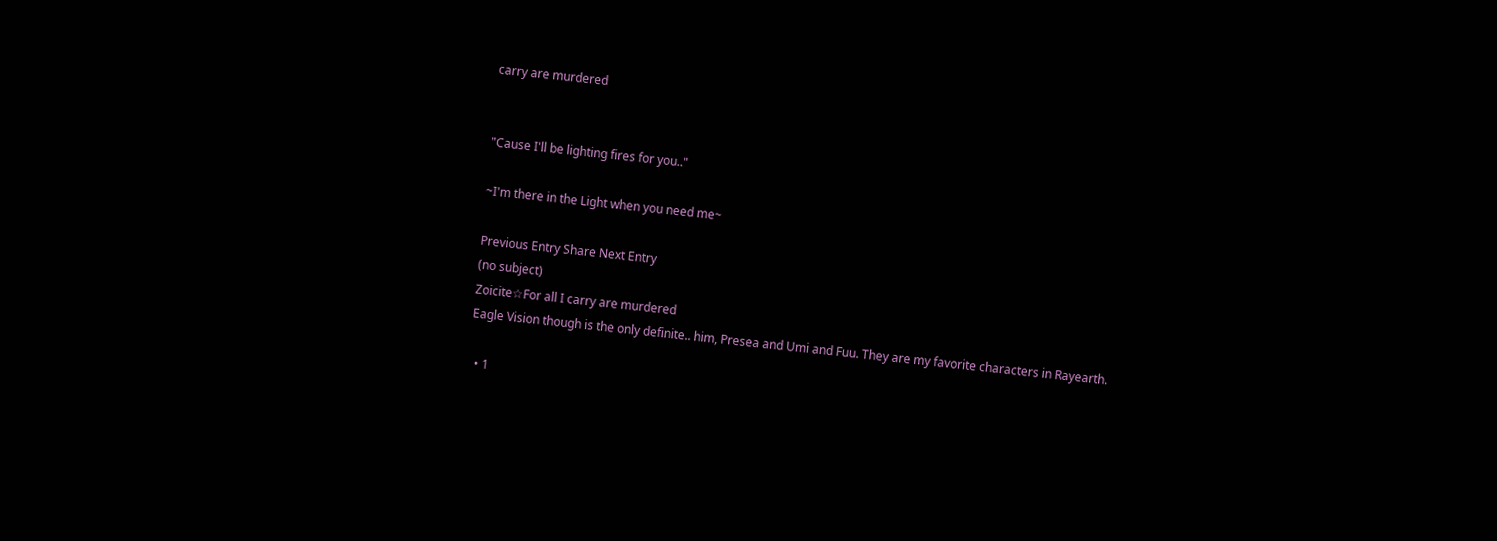carry are murdered


"Cause I'll be lighting fires for you.."

~I'm there in the Light when you need me~

Previous Entry Share Next Entry
(no subject)
Zoicite☆For all I carry are murdered
Eagle Vision though is the only definite.. him, Presea and Umi and Fuu. They are my favorite characters in Rayearth.

  • 1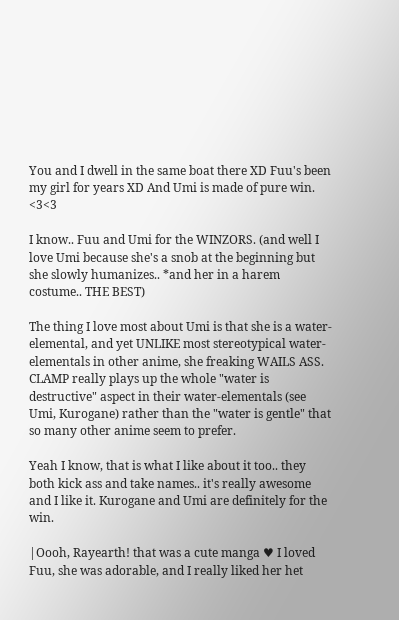You and I dwell in the same boat there XD Fuu's been my girl for years XD And Umi is made of pure win. <3<3

I know.. Fuu and Umi for the WINZORS. (and well I love Umi because she's a snob at the beginning but she slowly humanizes.. *and her in a harem costume.. THE BEST)

The thing I love most about Umi is that she is a water-elemental, and yet UNLIKE most stereotypical water-elementals in other anime, she freaking WAILS ASS. CLAMP really plays up the whole "water is destructive" aspect in their water-elementals (see Umi, Kurogane) rather than the "water is gentle" that so many other anime seem to prefer.

Yeah I know, that is what I like about it too.. they both kick ass and take names.. it's really awesome and I like it. Kurogane and Umi are definitely for the win.

|Oooh, Rayearth! that was a cute manga ♥ I loved Fuu, she was adorable, and I really liked her het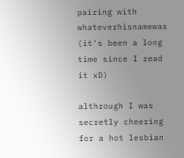pairing with whateverhisnamewas (it's been a long time since I read it xD)

althrough I was secretly cheering for a hot lesbian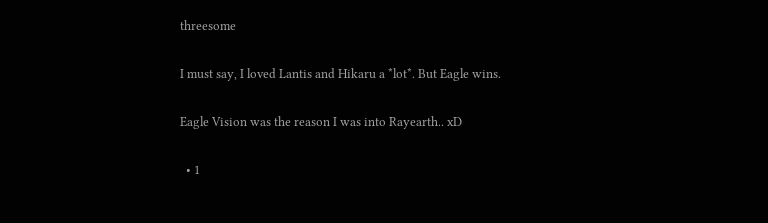threesome

I must say, I loved Lantis and Hikaru a *lot*. But Eagle wins.

Eagle Vision was the reason I was into Rayearth.. xD

  • 1